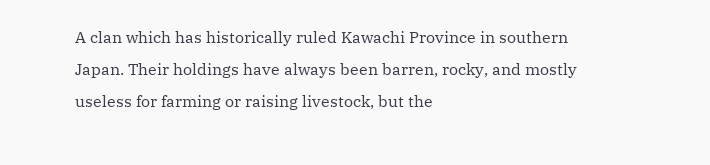A clan which has historically ruled Kawachi Province in southern Japan. Their holdings have always been barren, rocky, and mostly useless for farming or raising livestock, but the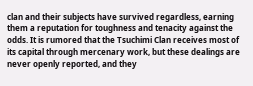clan and their subjects have survived regardless, earning them a reputation for toughness and tenacity against the odds. It is rumored that the Tsuchimi Clan receives most of its capital through mercenary work, but these dealings are never openly reported, and they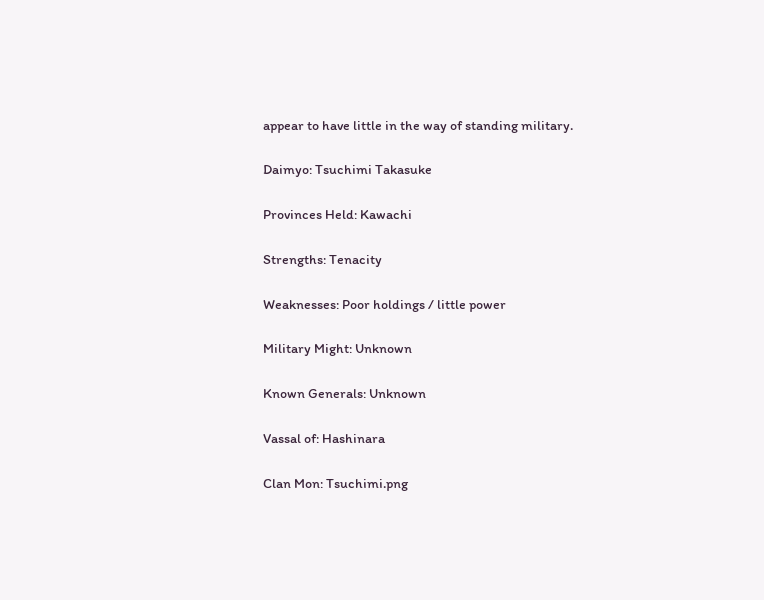appear to have little in the way of standing military.

Daimyo: Tsuchimi Takasuke

Provinces Held: Kawachi

Strengths: Tenacity

Weaknesses: Poor holdings / little power

Military Might: Unknown

Known Generals: Unknown

Vassal of: Hashinara

Clan Mon: Tsuchimi.png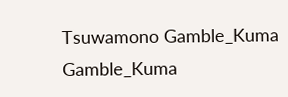Tsuwamono Gamble_Kuma Gamble_Kuma